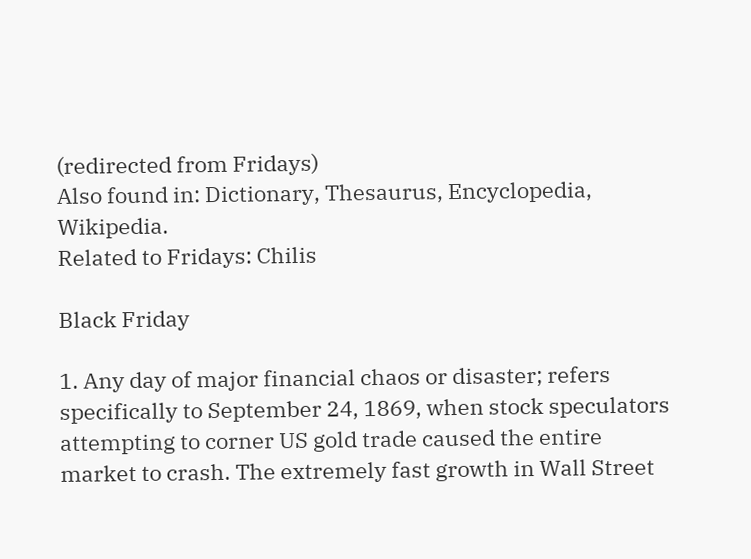(redirected from Fridays)
Also found in: Dictionary, Thesaurus, Encyclopedia, Wikipedia.
Related to Fridays: Chilis

Black Friday

1. Any day of major financial chaos or disaster; refers specifically to September 24, 1869, when stock speculators attempting to corner US gold trade caused the entire market to crash. The extremely fast growth in Wall Street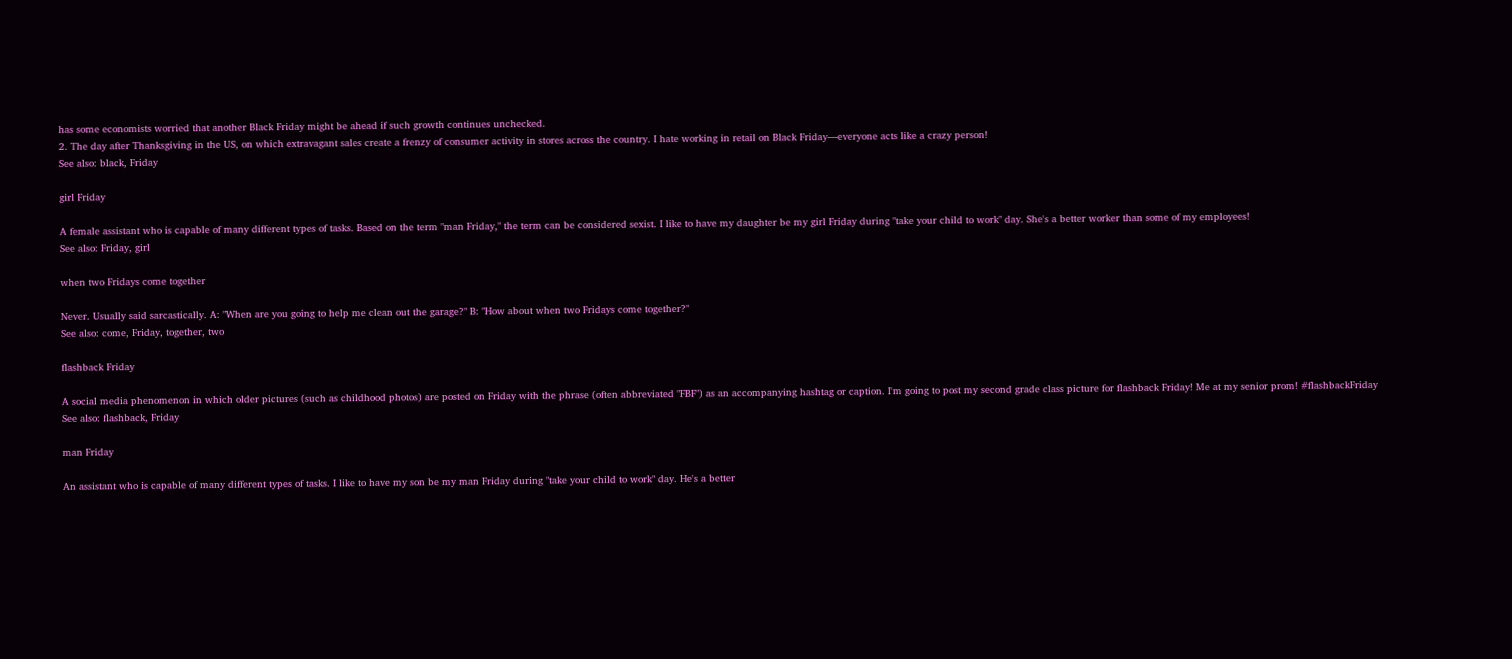has some economists worried that another Black Friday might be ahead if such growth continues unchecked.
2. The day after Thanksgiving in the US, on which extravagant sales create a frenzy of consumer activity in stores across the country. I hate working in retail on Black Friday—everyone acts like a crazy person!
See also: black, Friday

girl Friday

A female assistant who is capable of many different types of tasks. Based on the term "man Friday," the term can be considered sexist. I like to have my daughter be my girl Friday during "take your child to work" day. She's a better worker than some of my employees!
See also: Friday, girl

when two Fridays come together

Never. Usually said sarcastically. A: "When are you going to help me clean out the garage?" B: "How about when two Fridays come together?"
See also: come, Friday, together, two

flashback Friday

A social media phenomenon in which older pictures (such as childhood photos) are posted on Friday with the phrase (often abbreviated "FBF") as an accompanying hashtag or caption. I'm going to post my second grade class picture for flashback Friday! Me at my senior prom! #flashbackFriday
See also: flashback, Friday

man Friday

An assistant who is capable of many different types of tasks. I like to have my son be my man Friday during "take your child to work" day. He's a better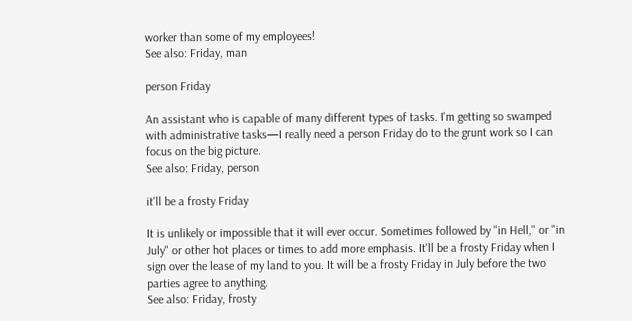worker than some of my employees!
See also: Friday, man

person Friday

An assistant who is capable of many different types of tasks. I'm getting so swamped with administrative tasks—I really need a person Friday do to the grunt work so I can focus on the big picture.
See also: Friday, person

it'll be a frosty Friday

It is unlikely or impossible that it will ever occur. Sometimes followed by "in Hell," or "in July" or other hot places or times to add more emphasis. It'll be a frosty Friday when I sign over the lease of my land to you. It will be a frosty Friday in July before the two parties agree to anything.
See also: Friday, frosty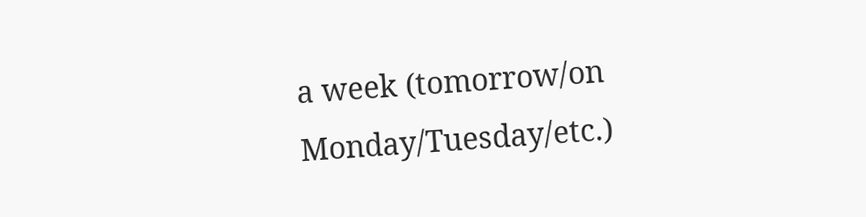a week (tomorrow/on Monday/Tuesday/etc.)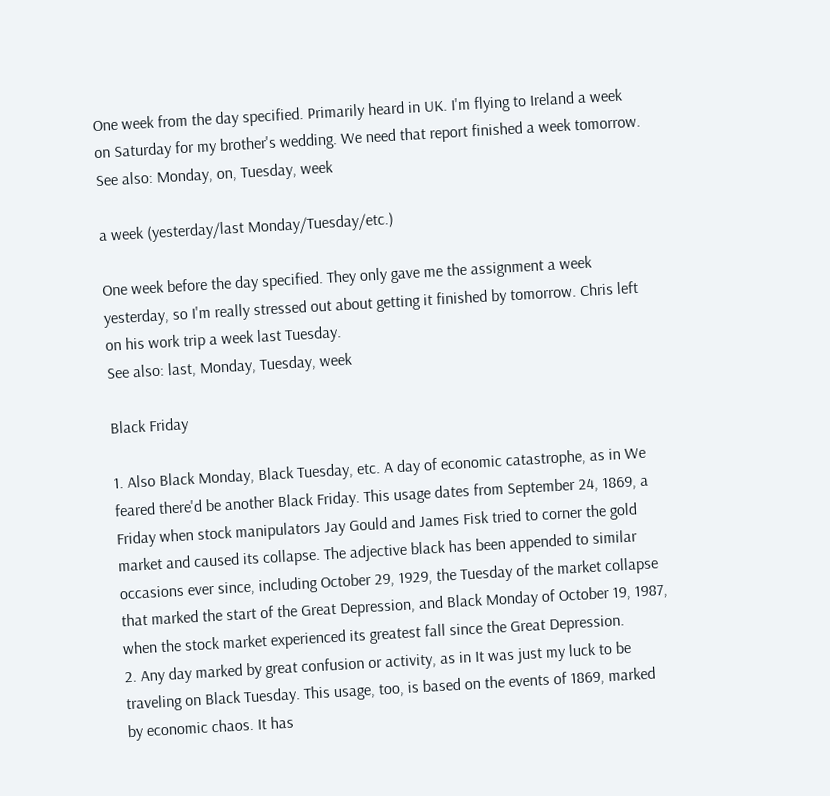One week from the day specified. Primarily heard in UK. I'm flying to Ireland a week on Saturday for my brother's wedding. We need that report finished a week tomorrow.
See also: Monday, on, Tuesday, week

a week (yesterday/last Monday/Tuesday/etc.)

One week before the day specified. They only gave me the assignment a week yesterday, so I'm really stressed out about getting it finished by tomorrow. Chris left on his work trip a week last Tuesday.
See also: last, Monday, Tuesday, week

Black Friday

1. Also Black Monday, Black Tuesday, etc. A day of economic catastrophe, as in We feared there'd be another Black Friday. This usage dates from September 24, 1869, a Friday when stock manipulators Jay Gould and James Fisk tried to corner the gold market and caused its collapse. The adjective black has been appended to similar occasions ever since, including October 29, 1929, the Tuesday of the market collapse that marked the start of the Great Depression, and Black Monday of October 19, 1987, when the stock market experienced its greatest fall since the Great Depression.
2. Any day marked by great confusion or activity, as in It was just my luck to be traveling on Black Tuesday. This usage, too, is based on the events of 1869, marked by economic chaos. It has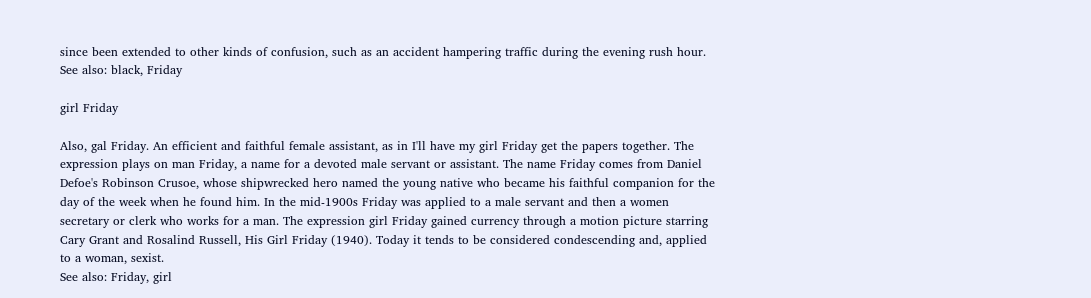since been extended to other kinds of confusion, such as an accident hampering traffic during the evening rush hour.
See also: black, Friday

girl Friday

Also, gal Friday. An efficient and faithful female assistant, as in I'll have my girl Friday get the papers together. The expression plays on man Friday, a name for a devoted male servant or assistant. The name Friday comes from Daniel Defoe's Robinson Crusoe, whose shipwrecked hero named the young native who became his faithful companion for the day of the week when he found him. In the mid-1900s Friday was applied to a male servant and then a women secretary or clerk who works for a man. The expression girl Friday gained currency through a motion picture starring Cary Grant and Rosalind Russell, His Girl Friday (1940). Today it tends to be considered condescending and, applied to a woman, sexist.
See also: Friday, girl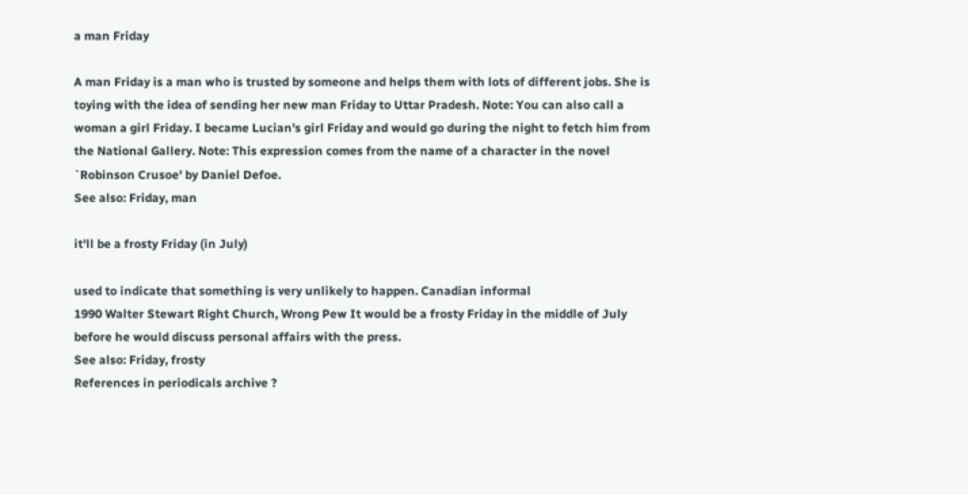a man Friday

A man Friday is a man who is trusted by someone and helps them with lots of different jobs. She is toying with the idea of sending her new man Friday to Uttar Pradesh. Note: You can also call a woman a girl Friday. I became Lucian's girl Friday and would go during the night to fetch him from the National Gallery. Note: This expression comes from the name of a character in the novel `Robinson Crusoe' by Daniel Defoe.
See also: Friday, man

it'll be a frosty Friday (in July)

used to indicate that something is very unlikely to happen. Canadian informal
1990 Walter Stewart Right Church, Wrong Pew It would be a frosty Friday in the middle of July before he would discuss personal affairs with the press.
See also: Friday, frosty
References in periodicals archive ?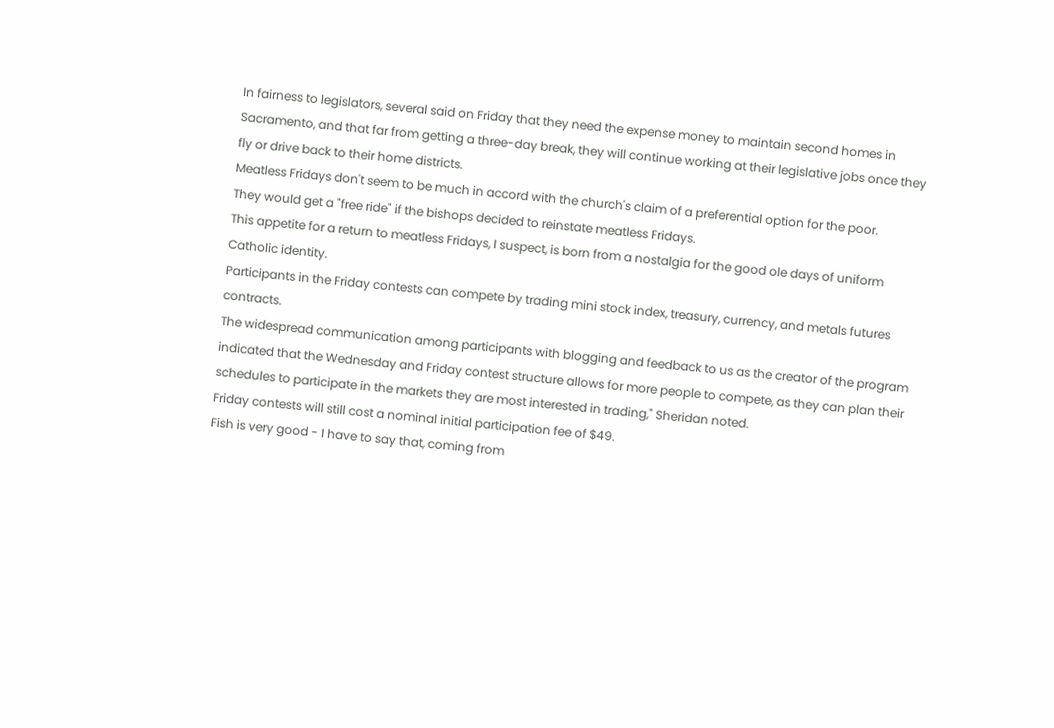In fairness to legislators, several said on Friday that they need the expense money to maintain second homes in Sacramento, and that far from getting a three-day break, they will continue working at their legislative jobs once they fly or drive back to their home districts.
Meatless Fridays don't seem to be much in accord with the church's claim of a preferential option for the poor.
They would get a "free ride" if the bishops decided to reinstate meatless Fridays.
This appetite for a return to meatless Fridays, I suspect, is born from a nostalgia for the good ole days of uniform Catholic identity.
Participants in the Friday contests can compete by trading mini stock index, treasury, currency, and metals futures contracts.
The widespread communication among participants with blogging and feedback to us as the creator of the program indicated that the Wednesday and Friday contest structure allows for more people to compete, as they can plan their schedules to participate in the markets they are most interested in trading," Sheridan noted.
Friday contests will still cost a nominal initial participation fee of $49.
Fish is very good - I have to say that, coming from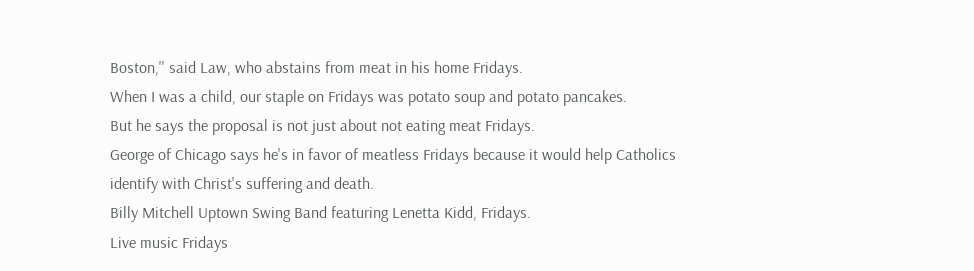Boston,'' said Law, who abstains from meat in his home Fridays.
When I was a child, our staple on Fridays was potato soup and potato pancakes.
But he says the proposal is not just about not eating meat Fridays.
George of Chicago says he's in favor of meatless Fridays because it would help Catholics identify with Christ's suffering and death.
Billy Mitchell Uptown Swing Band featuring Lenetta Kidd, Fridays.
Live music Fridays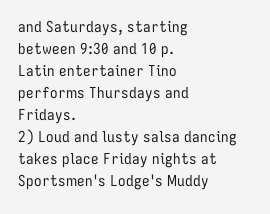and Saturdays, starting between 9:30 and 10 p.
Latin entertainer Tino performs Thursdays and Fridays.
2) Loud and lusty salsa dancing takes place Friday nights at Sportsmen's Lodge's Muddy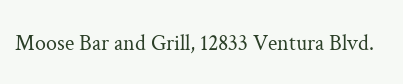Moose Bar and Grill, 12833 Ventura Blvd.